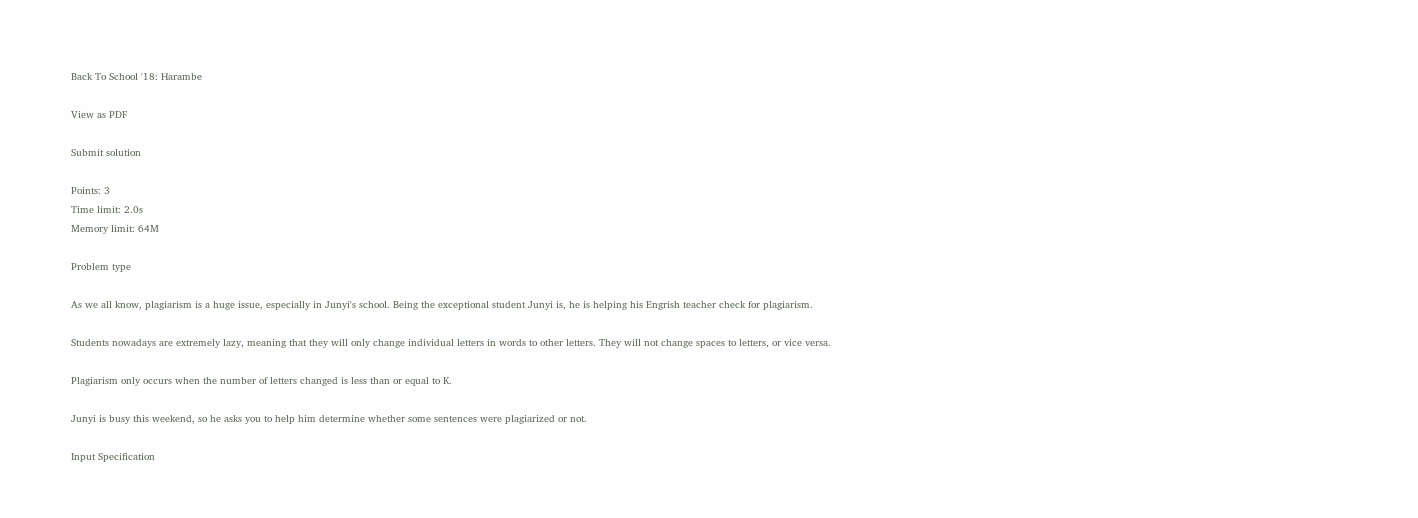Back To School '18: Harambe

View as PDF

Submit solution

Points: 3
Time limit: 2.0s
Memory limit: 64M

Problem type

As we all know, plagiarism is a huge issue, especially in Junyi's school. Being the exceptional student Junyi is, he is helping his Engrish teacher check for plagiarism.

Students nowadays are extremely lazy, meaning that they will only change individual letters in words to other letters. They will not change spaces to letters, or vice versa.

Plagiarism only occurs when the number of letters changed is less than or equal to K.

Junyi is busy this weekend, so he asks you to help him determine whether some sentences were plagiarized or not.

Input Specification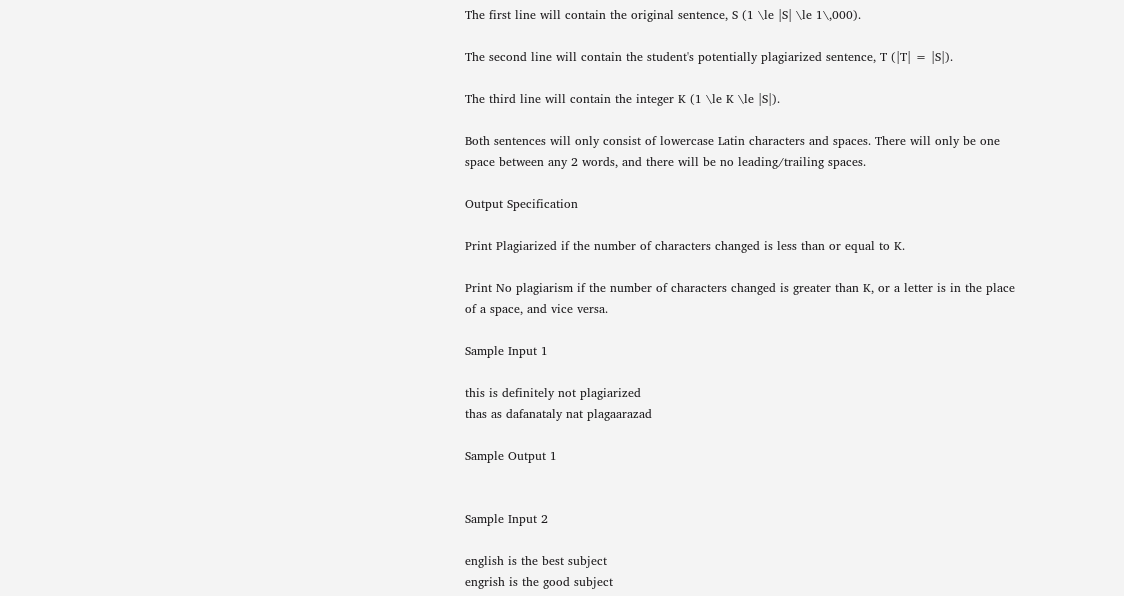The first line will contain the original sentence, S (1 \le |S| \le 1\,000).

The second line will contain the student's potentially plagiarized sentence, T (|T| = |S|).

The third line will contain the integer K (1 \le K \le |S|).

Both sentences will only consist of lowercase Latin characters and spaces. There will only be one space between any 2 words, and there will be no leading/trailing spaces.

Output Specification

Print Plagiarized if the number of characters changed is less than or equal to K.

Print No plagiarism if the number of characters changed is greater than K, or a letter is in the place of a space, and vice versa.

Sample Input 1

this is definitely not plagiarized
thas as dafanataly nat plagaarazad

Sample Output 1


Sample Input 2

english is the best subject
engrish is the good subject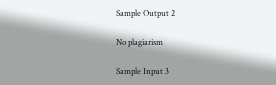Sample Output 2

No plagiarism

Sample Input 3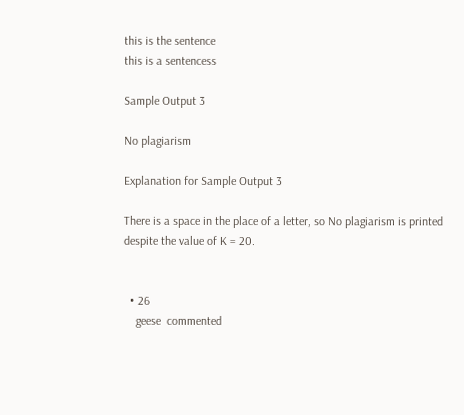this is the sentence
this is a sentencess

Sample Output 3

No plagiarism

Explanation for Sample Output 3

There is a space in the place of a letter, so No plagiarism is printed despite the value of K = 20.


  • 26
    geese  commented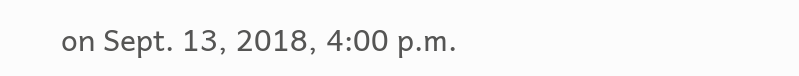on Sept. 13, 2018, 4:00 p.m.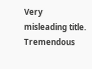Very misleading title. Tremendous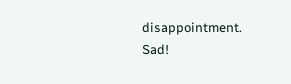disappointment. Sad!